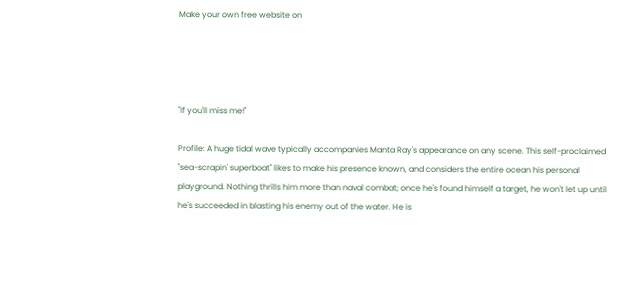Make your own free website on




"If you'll miss me!"

Profile: A huge tidal wave typically accompanies Manta Ray's appearance on any scene. This self-proclaimed "sea-scrapin' superboat" likes to make his presence known, and considers the entire ocean his personal playground. Nothing thrills him more than naval combat; once he's found himself a target, he won't let up until he's succeeded in blasting his enemy out of the water. He is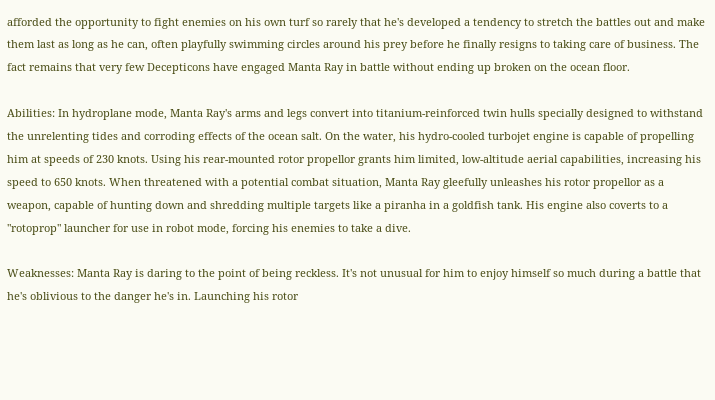afforded the opportunity to fight enemies on his own turf so rarely that he's developed a tendency to stretch the battles out and make them last as long as he can, often playfully swimming circles around his prey before he finally resigns to taking care of business. The fact remains that very few Decepticons have engaged Manta Ray in battle without ending up broken on the ocean floor.

Abilities: In hydroplane mode, Manta Ray's arms and legs convert into titanium-reinforced twin hulls specially designed to withstand the unrelenting tides and corroding effects of the ocean salt. On the water, his hydro-cooled turbojet engine is capable of propelling him at speeds of 230 knots. Using his rear-mounted rotor propellor grants him limited, low-altitude aerial capabilities, increasing his speed to 650 knots. When threatened with a potential combat situation, Manta Ray gleefully unleashes his rotor propellor as a weapon, capable of hunting down and shredding multiple targets like a piranha in a goldfish tank. His engine also coverts to a "rotoprop" launcher for use in robot mode, forcing his enemies to take a dive.

Weaknesses: Manta Ray is daring to the point of being reckless. It's not unusual for him to enjoy himself so much during a battle that he's oblivious to the danger he's in. Launching his rotor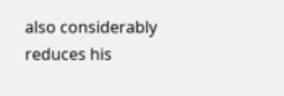also considerably reduces his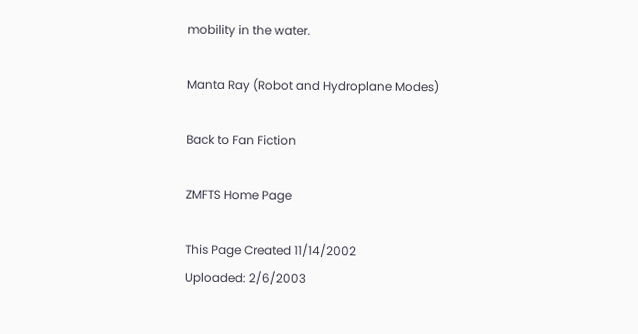mobility in the water.

Manta Ray (Robot and Hydroplane Modes)

Back to Fan Fiction

ZMFTS Home Page

This Page Created 11/14/2002
Uploaded: 2/6/2003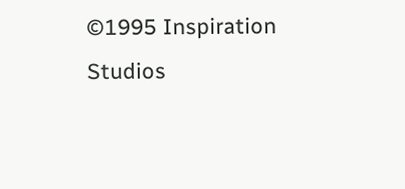©1995 Inspiration Studios